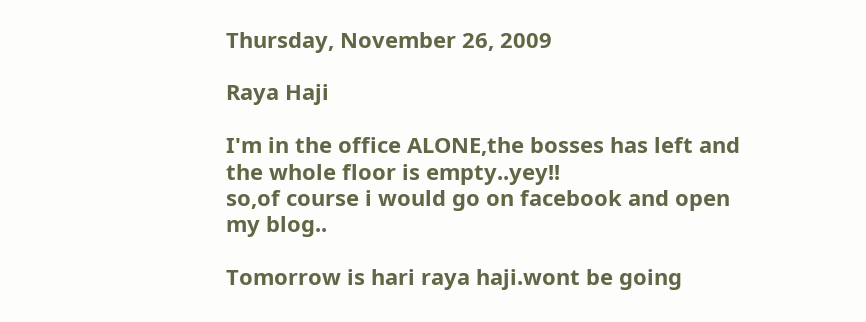Thursday, November 26, 2009

Raya Haji

I'm in the office ALONE,the bosses has left and the whole floor is empty..yey!!
so,of course i would go on facebook and open my blog..

Tomorrow is hari raya haji.wont be going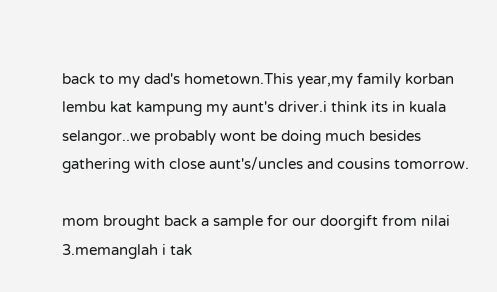back to my dad's hometown.This year,my family korban lembu kat kampung my aunt's driver.i think its in kuala selangor..we probably wont be doing much besides gathering with close aunt's/uncles and cousins tomorrow.

mom brought back a sample for our doorgift from nilai 3.memanglah i tak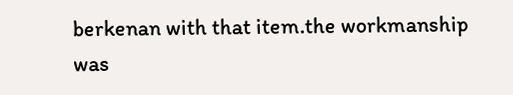berkenan with that item.the workmanship was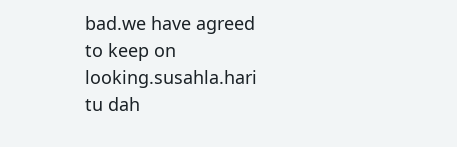bad.we have agreed to keep on looking.susahla.hari tu dah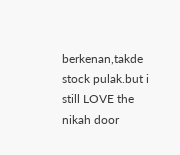berkenan,takde stock pulak.but i still LOVE the nikah door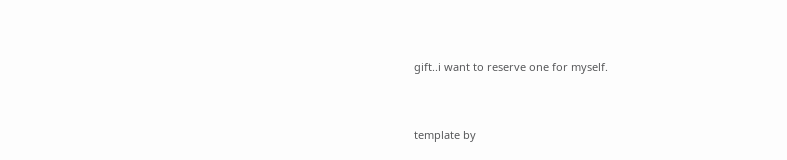gift..i want to reserve one for myself.


template by